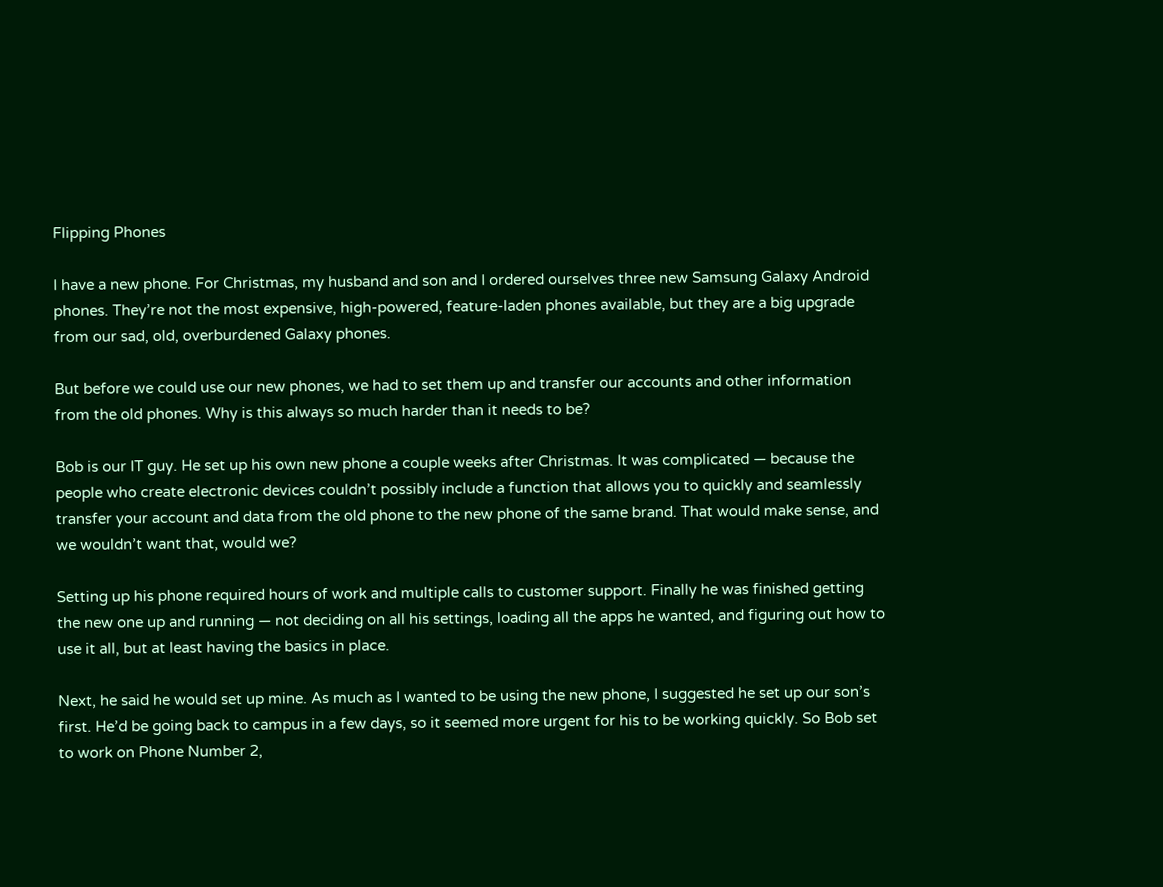Flipping Phones

I have a new phone. For Christmas, my husband and son and I ordered ourselves three new Samsung Galaxy Android phones. They’re not the most expensive, high-powered, feature-laden phones available, but they are a big upgrade from our sad, old, overburdened Galaxy phones.

But before we could use our new phones, we had to set them up and transfer our accounts and other information from the old phones. Why is this always so much harder than it needs to be?

Bob is our IT guy. He set up his own new phone a couple weeks after Christmas. It was complicated — because the people who create electronic devices couldn’t possibly include a function that allows you to quickly and seamlessly transfer your account and data from the old phone to the new phone of the same brand. That would make sense, and we wouldn’t want that, would we?

Setting up his phone required hours of work and multiple calls to customer support. Finally he was finished getting the new one up and running — not deciding on all his settings, loading all the apps he wanted, and figuring out how to use it all, but at least having the basics in place.

Next, he said he would set up mine. As much as I wanted to be using the new phone, I suggested he set up our son’s first. He’d be going back to campus in a few days, so it seemed more urgent for his to be working quickly. So Bob set to work on Phone Number 2,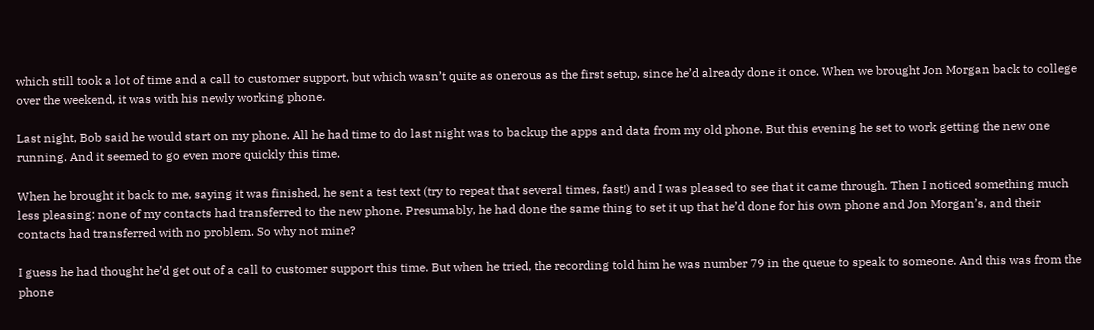which still took a lot of time and a call to customer support, but which wasn’t quite as onerous as the first setup, since he’d already done it once. When we brought Jon Morgan back to college over the weekend, it was with his newly working phone.

Last night, Bob said he would start on my phone. All he had time to do last night was to backup the apps and data from my old phone. But this evening he set to work getting the new one running. And it seemed to go even more quickly this time.

When he brought it back to me, saying it was finished, he sent a test text (try to repeat that several times, fast!) and I was pleased to see that it came through. Then I noticed something much less pleasing: none of my contacts had transferred to the new phone. Presumably, he had done the same thing to set it up that he’d done for his own phone and Jon Morgan’s, and their contacts had transferred with no problem. So why not mine?

I guess he had thought he’d get out of a call to customer support this time. But when he tried, the recording told him he was number 79 in the queue to speak to someone. And this was from the phone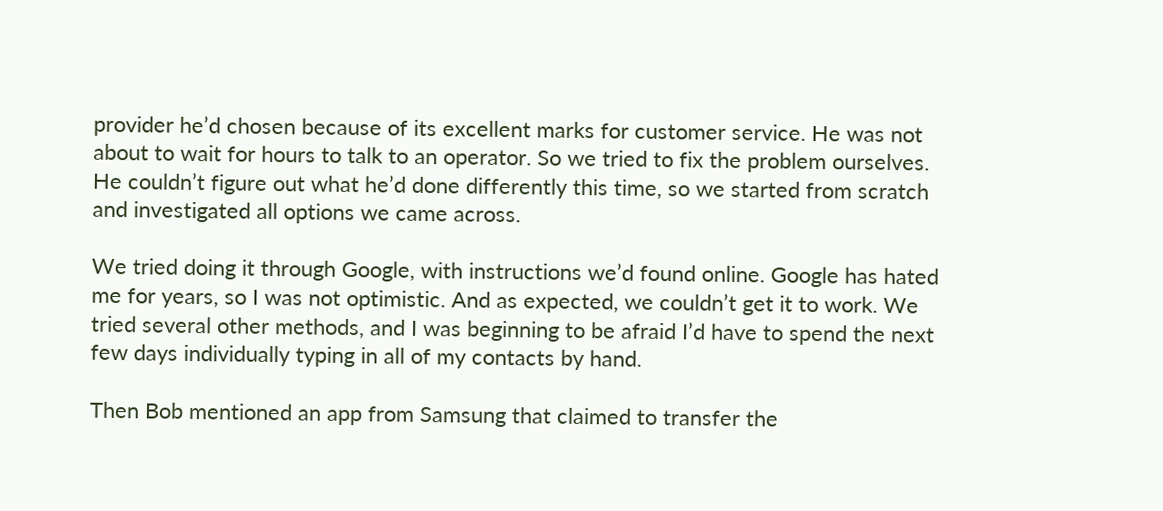provider he’d chosen because of its excellent marks for customer service. He was not about to wait for hours to talk to an operator. So we tried to fix the problem ourselves. He couldn’t figure out what he’d done differently this time, so we started from scratch and investigated all options we came across.

We tried doing it through Google, with instructions we’d found online. Google has hated me for years, so I was not optimistic. And as expected, we couldn’t get it to work. We tried several other methods, and I was beginning to be afraid I’d have to spend the next few days individually typing in all of my contacts by hand.

Then Bob mentioned an app from Samsung that claimed to transfer the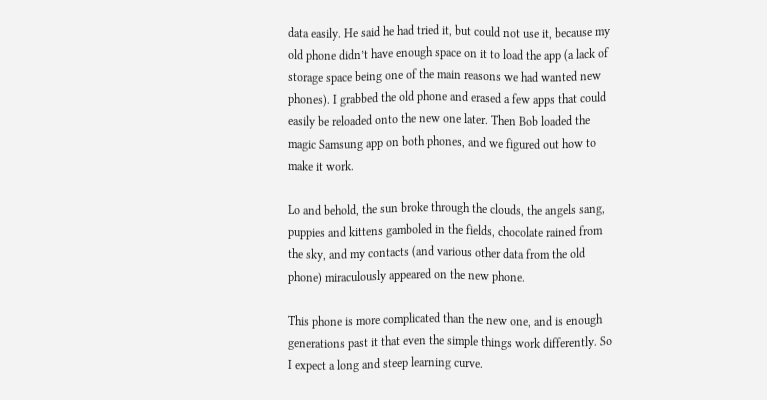data easily. He said he had tried it, but could not use it, because my old phone didn’t have enough space on it to load the app (a lack of storage space being one of the main reasons we had wanted new phones). I grabbed the old phone and erased a few apps that could easily be reloaded onto the new one later. Then Bob loaded the magic Samsung app on both phones, and we figured out how to make it work.

Lo and behold, the sun broke through the clouds, the angels sang, puppies and kittens gamboled in the fields, chocolate rained from the sky, and my contacts (and various other data from the old phone) miraculously appeared on the new phone.

This phone is more complicated than the new one, and is enough generations past it that even the simple things work differently. So I expect a long and steep learning curve.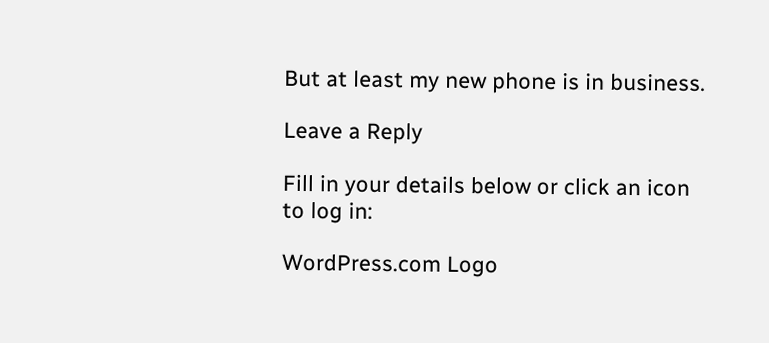But at least my new phone is in business.

Leave a Reply

Fill in your details below or click an icon to log in:

WordPress.com Logo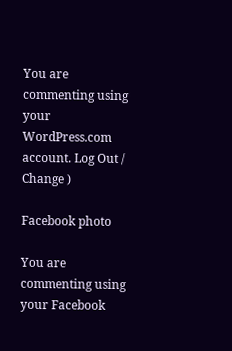You are commenting using your WordPress.com account. Log Out /  Change )

Facebook photo

You are commenting using your Facebook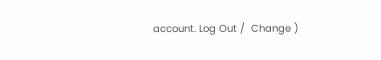account. Log Out /  Change )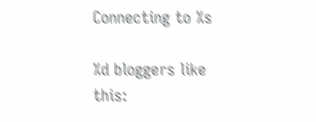Connecting to %s

%d bloggers like this: